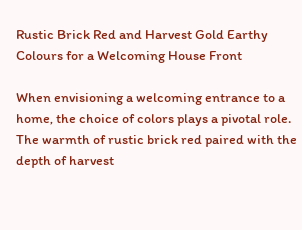Rustic Brick Red and Harvest Gold Earthy Colours for a Welcoming House Front

When envisioning a welcoming entrance to a home, the choice of colors plays a pivotal role. The warmth of rustic brick red paired with the depth of harvest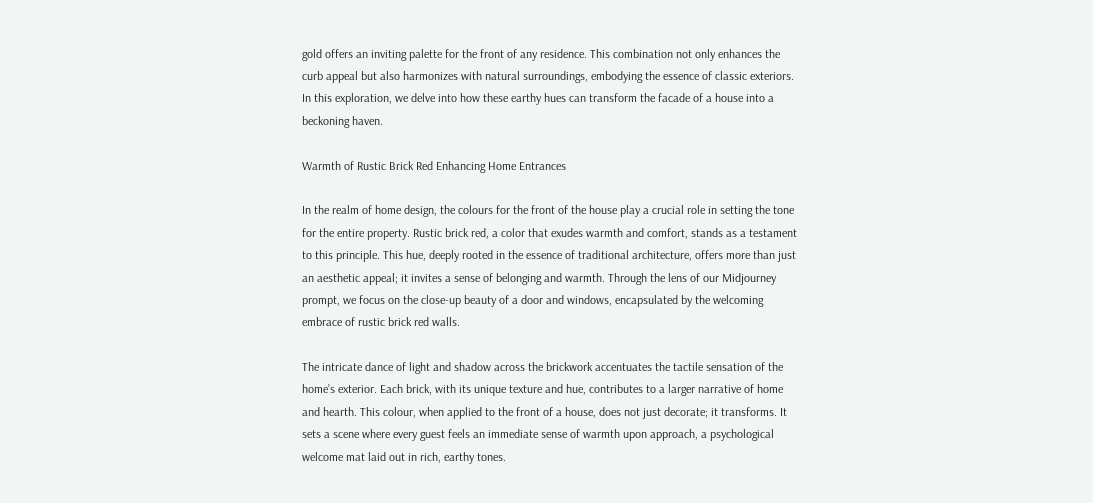gold offers an inviting palette for the front of any residence. This combination not only enhances the curb appeal but also harmonizes with natural surroundings, embodying the essence of classic exteriors. In this exploration, we delve into how these earthy hues can transform the facade of a house into a beckoning haven.

Warmth of Rustic Brick Red Enhancing Home Entrances

In the realm of home design, the colours for the front of the house play a crucial role in setting the tone for the entire property. Rustic brick red, a color that exudes warmth and comfort, stands as a testament to this principle. This hue, deeply rooted in the essence of traditional architecture, offers more than just an aesthetic appeal; it invites a sense of belonging and warmth. Through the lens of our Midjourney prompt, we focus on the close-up beauty of a door and windows, encapsulated by the welcoming embrace of rustic brick red walls.

The intricate dance of light and shadow across the brickwork accentuates the tactile sensation of the home’s exterior. Each brick, with its unique texture and hue, contributes to a larger narrative of home and hearth. This colour, when applied to the front of a house, does not just decorate; it transforms. It sets a scene where every guest feels an immediate sense of warmth upon approach, a psychological welcome mat laid out in rich, earthy tones.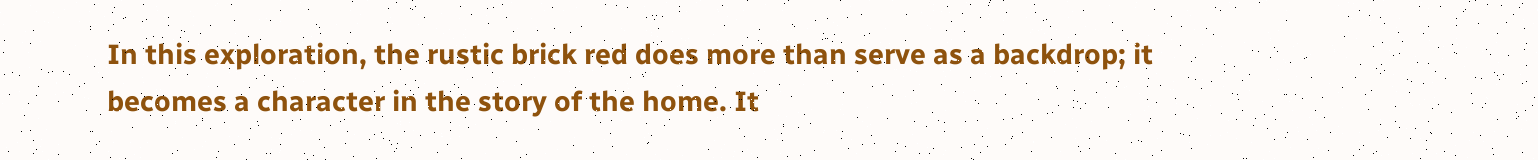In this exploration, the rustic brick red does more than serve as a backdrop; it becomes a character in the story of the home. It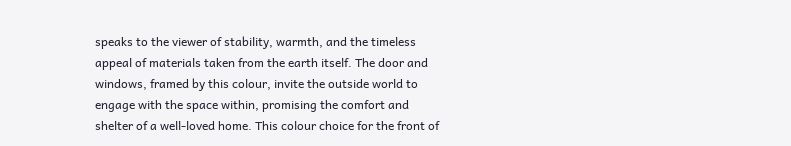speaks to the viewer of stability, warmth, and the timeless appeal of materials taken from the earth itself. The door and windows, framed by this colour, invite the outside world to engage with the space within, promising the comfort and shelter of a well-loved home. This colour choice for the front of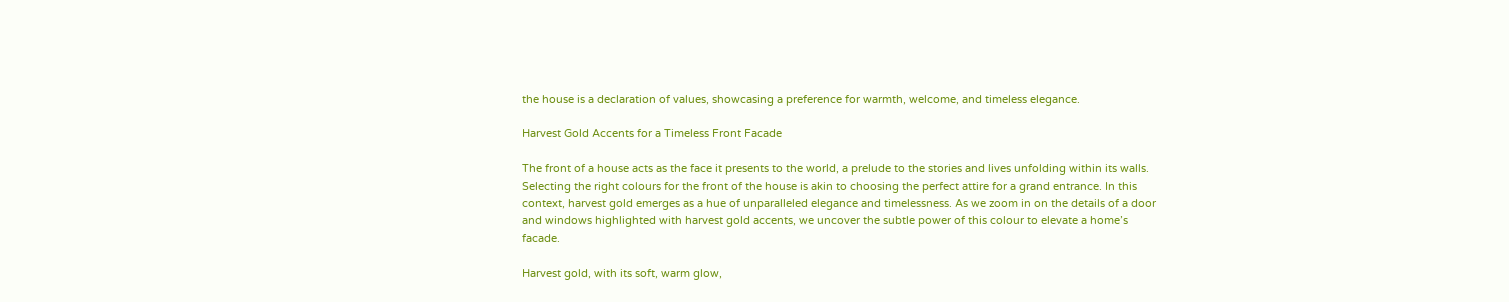the house is a declaration of values, showcasing a preference for warmth, welcome, and timeless elegance.

Harvest Gold Accents for a Timeless Front Facade

The front of a house acts as the face it presents to the world, a prelude to the stories and lives unfolding within its walls. Selecting the right colours for the front of the house is akin to choosing the perfect attire for a grand entrance. In this context, harvest gold emerges as a hue of unparalleled elegance and timelessness. As we zoom in on the details of a door and windows highlighted with harvest gold accents, we uncover the subtle power of this colour to elevate a home’s facade.

Harvest gold, with its soft, warm glow,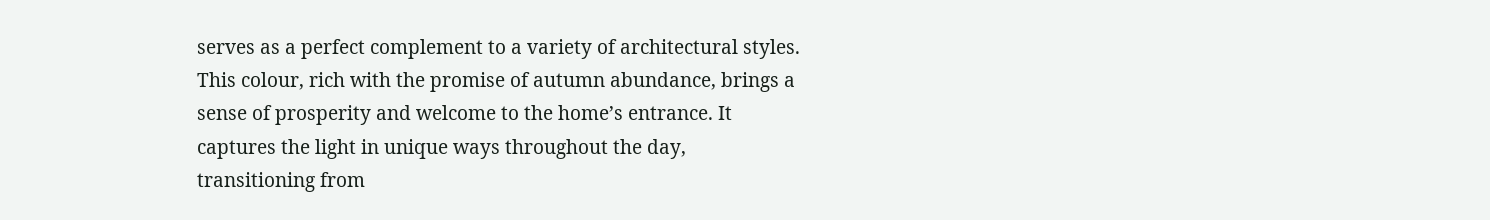serves as a perfect complement to a variety of architectural styles. This colour, rich with the promise of autumn abundance, brings a sense of prosperity and welcome to the home’s entrance. It captures the light in unique ways throughout the day, transitioning from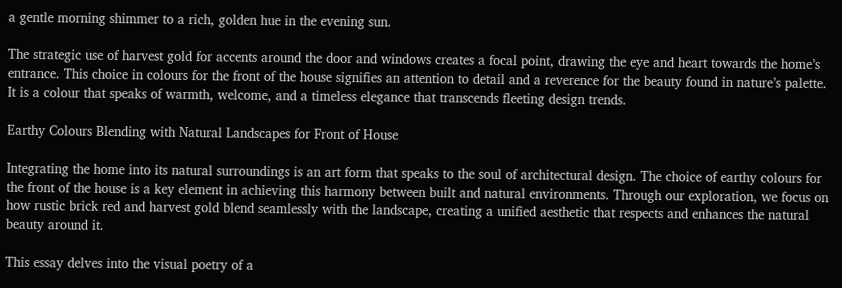a gentle morning shimmer to a rich, golden hue in the evening sun.

The strategic use of harvest gold for accents around the door and windows creates a focal point, drawing the eye and heart towards the home’s entrance. This choice in colours for the front of the house signifies an attention to detail and a reverence for the beauty found in nature’s palette. It is a colour that speaks of warmth, welcome, and a timeless elegance that transcends fleeting design trends.

Earthy Colours Blending with Natural Landscapes for Front of House

Integrating the home into its natural surroundings is an art form that speaks to the soul of architectural design. The choice of earthy colours for the front of the house is a key element in achieving this harmony between built and natural environments. Through our exploration, we focus on how rustic brick red and harvest gold blend seamlessly with the landscape, creating a unified aesthetic that respects and enhances the natural beauty around it.

This essay delves into the visual poetry of a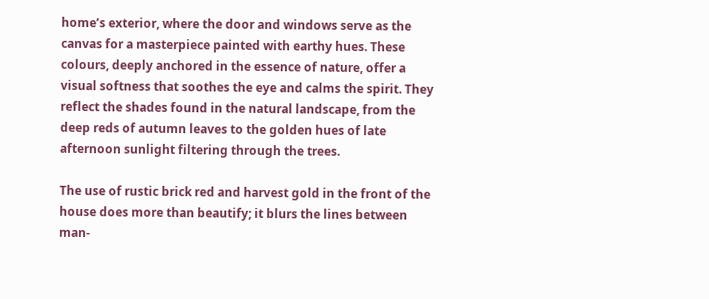home’s exterior, where the door and windows serve as the canvas for a masterpiece painted with earthy hues. These colours, deeply anchored in the essence of nature, offer a visual softness that soothes the eye and calms the spirit. They reflect the shades found in the natural landscape, from the deep reds of autumn leaves to the golden hues of late afternoon sunlight filtering through the trees.

The use of rustic brick red and harvest gold in the front of the house does more than beautify; it blurs the lines between man-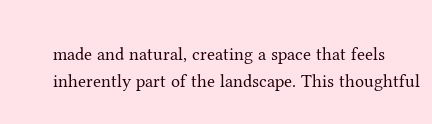made and natural, creating a space that feels inherently part of the landscape. This thoughtful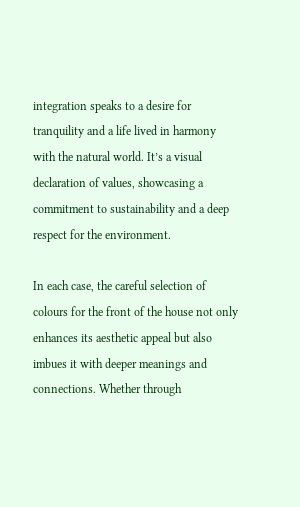integration speaks to a desire for tranquility and a life lived in harmony with the natural world. It’s a visual declaration of values, showcasing a commitment to sustainability and a deep respect for the environment.

In each case, the careful selection of colours for the front of the house not only enhances its aesthetic appeal but also imbues it with deeper meanings and connections. Whether through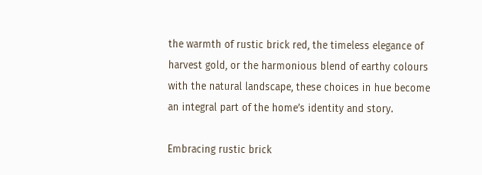the warmth of rustic brick red, the timeless elegance of harvest gold, or the harmonious blend of earthy colours with the natural landscape, these choices in hue become an integral part of the home’s identity and story.

Embracing rustic brick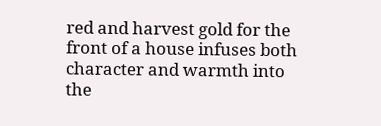red and harvest gold for the front of a house infuses both character and warmth into the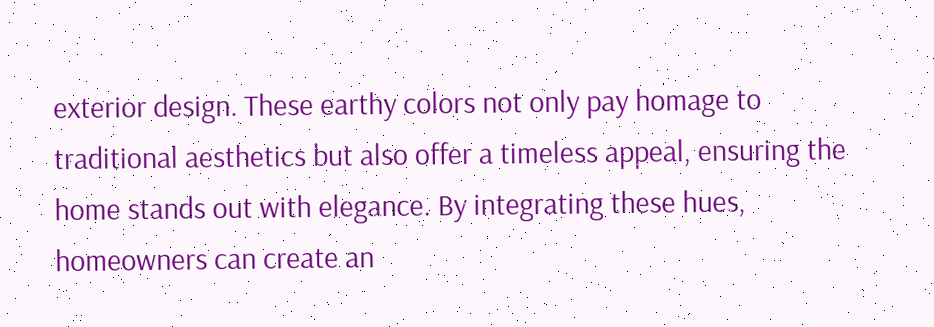exterior design. These earthy colors not only pay homage to traditional aesthetics but also offer a timeless appeal, ensuring the home stands out with elegance. By integrating these hues, homeowners can create an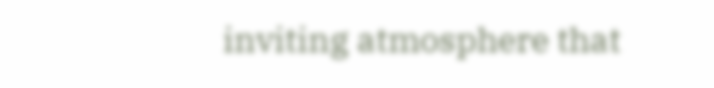inviting atmosphere that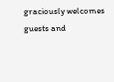graciously welcomes guests and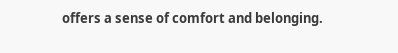offers a sense of comfort and belonging.